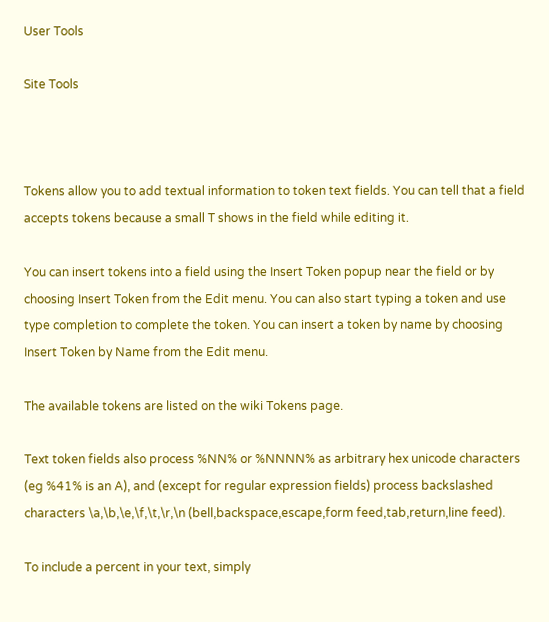User Tools

Site Tools



Tokens allow you to add textual information to token text fields. You can tell that a field accepts tokens because a small T shows in the field while editing it.

You can insert tokens into a field using the Insert Token popup near the field or by choosing Insert Token from the Edit menu. You can also start typing a token and use type completion to complete the token. You can insert a token by name by choosing Insert Token by Name from the Edit menu.

The available tokens are listed on the wiki Tokens page.

Text token fields also process %NN% or %NNNN% as arbitrary hex unicode characters (eg %41% is an A), and (except for regular expression fields) process backslashed characters \a,\b,\e,\f,\t,\r,\n (bell,backspace,escape,form feed,tab,return,line feed).

To include a percent in your text, simply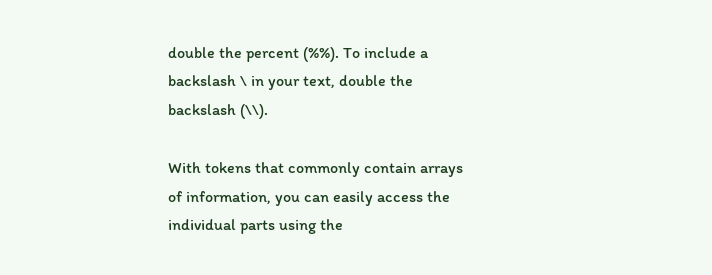double the percent (%%). To include a backslash \ in your text, double the backslash (\\).

With tokens that commonly contain arrays of information, you can easily access the individual parts using the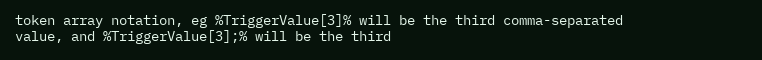token array notation, eg %TriggerValue[3]% will be the third comma-separated value, and %TriggerValue[3];% will be the third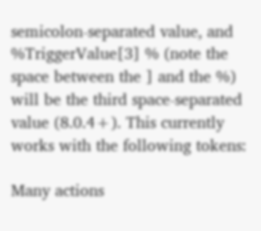semicolon-separated value, and %TriggerValue[3] % (note the space between the ] and the %) will be the third space-separated value (8.0.4+). This currently works with the following tokens:

Many actions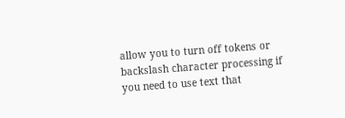allow you to turn off tokens or backslash character processing if you need to use text that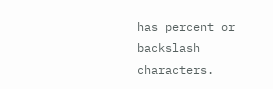has percent or backslash characters.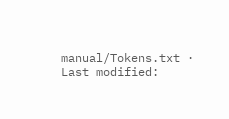manual/Tokens.txt · Last modified: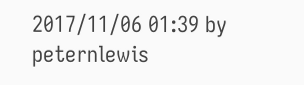2017/11/06 01:39 by peternlewis